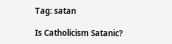Tag: satan

Is Catholicism Satanic?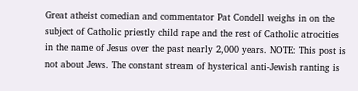Great atheist comedian and commentator Pat Condell weighs in on the subject of Catholic priestly child rape and the rest of Catholic atrocities in the name of Jesus over the past nearly 2,000 years. NOTE: This post is not about Jews. The constant stream of hysterical anti-Jewish ranting is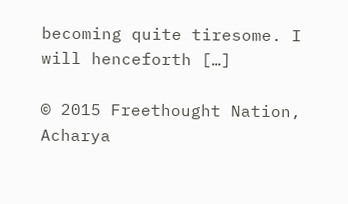becoming quite tiresome. I will henceforth […]

© 2015 Freethought Nation, Acharya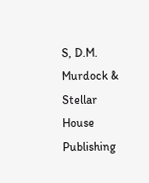S, D.M. Murdock & Stellar House Publishing